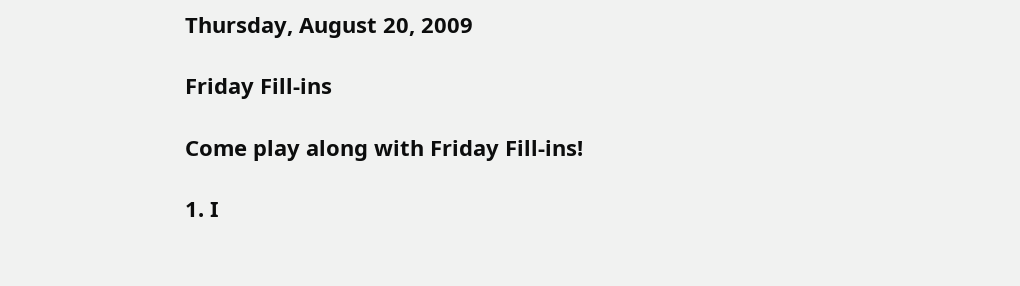Thursday, August 20, 2009

Friday Fill-ins

Come play along with Friday Fill-ins!

1. I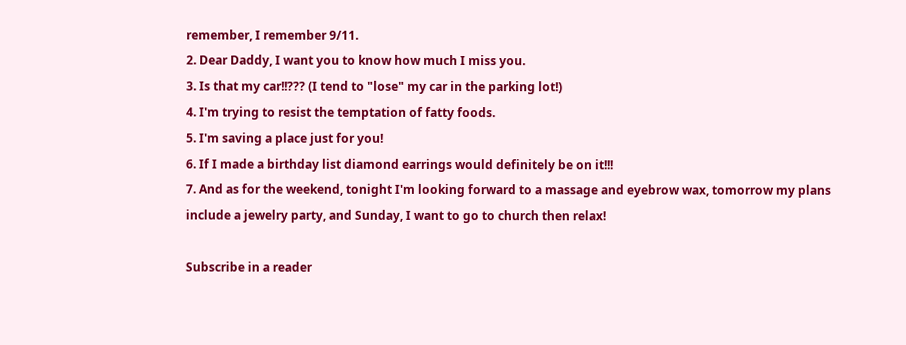remember, I remember 9/11.
2. Dear Daddy, I want you to know how much I miss you.
3. Is that my car!!??? (I tend to "lose" my car in the parking lot!)
4. I'm trying to resist the temptation of fatty foods.
5. I'm saving a place just for you!
6. If I made a birthday list diamond earrings would definitely be on it!!!
7. And as for the weekend, tonight I'm looking forward to a massage and eyebrow wax, tomorrow my plans include a jewelry party, and Sunday, I want to go to church then relax!

Subscribe in a reader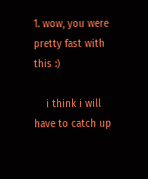1. wow, you were pretty fast with this :)

    i think i will have to catch up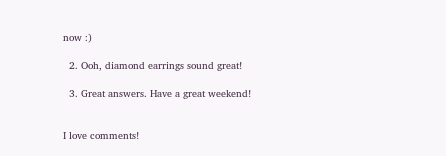now :)

  2. Ooh, diamond earrings sound great!

  3. Great answers. Have a great weekend!


I love comments!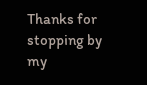Thanks for stopping by my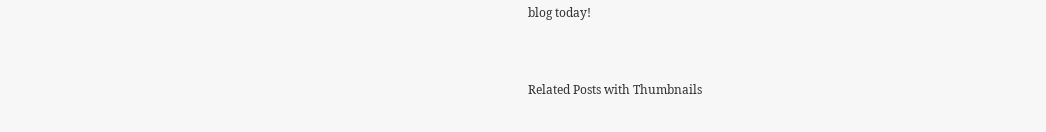blog today!


Related Posts with Thumbnails